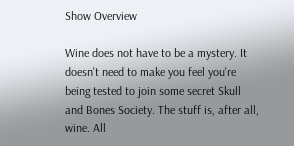Show Overview

Wine does not have to be a mystery. It doesn't need to make you feel you're being tested to join some secret Skull and Bones Society. The stuff is, after all, wine. All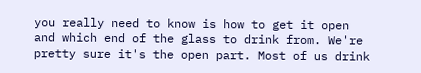you really need to know is how to get it open and which end of the glass to drink from. We're pretty sure it's the open part. Most of us drink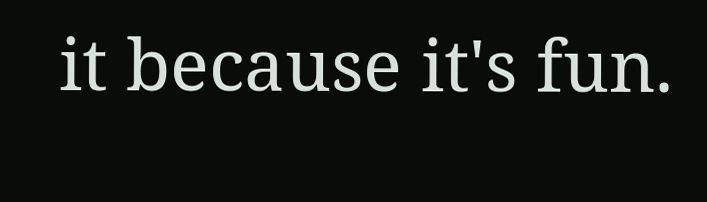it because it's fun.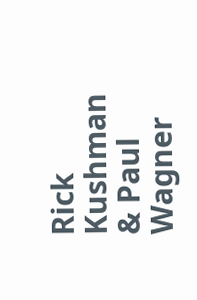Rick Kushman & Paul Wagner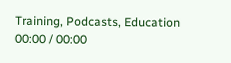Training, Podcasts, Education
00:00 / 00:00